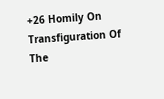+26 Homily On Transfiguration Of The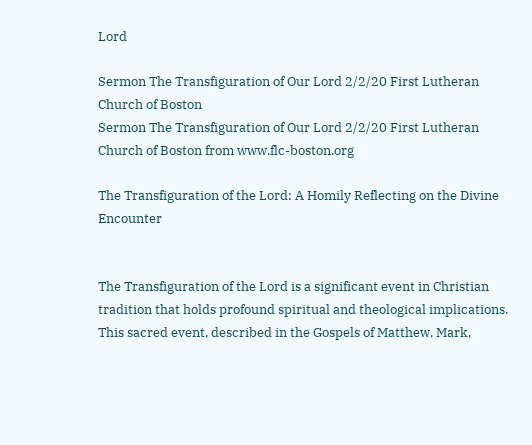Lord

Sermon The Transfiguration of Our Lord 2/2/20 First Lutheran Church of Boston
Sermon The Transfiguration of Our Lord 2/2/20 First Lutheran Church of Boston from www.flc-boston.org

The Transfiguration of the Lord: A Homily Reflecting on the Divine Encounter


The Transfiguration of the Lord is a significant event in Christian tradition that holds profound spiritual and theological implications. This sacred event, described in the Gospels of Matthew, Mark,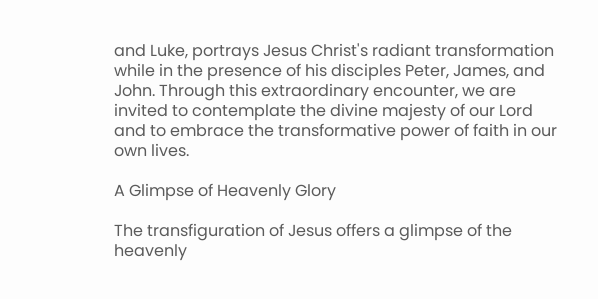and Luke, portrays Jesus Christ's radiant transformation while in the presence of his disciples Peter, James, and John. Through this extraordinary encounter, we are invited to contemplate the divine majesty of our Lord and to embrace the transformative power of faith in our own lives.

A Glimpse of Heavenly Glory

The transfiguration of Jesus offers a glimpse of the heavenly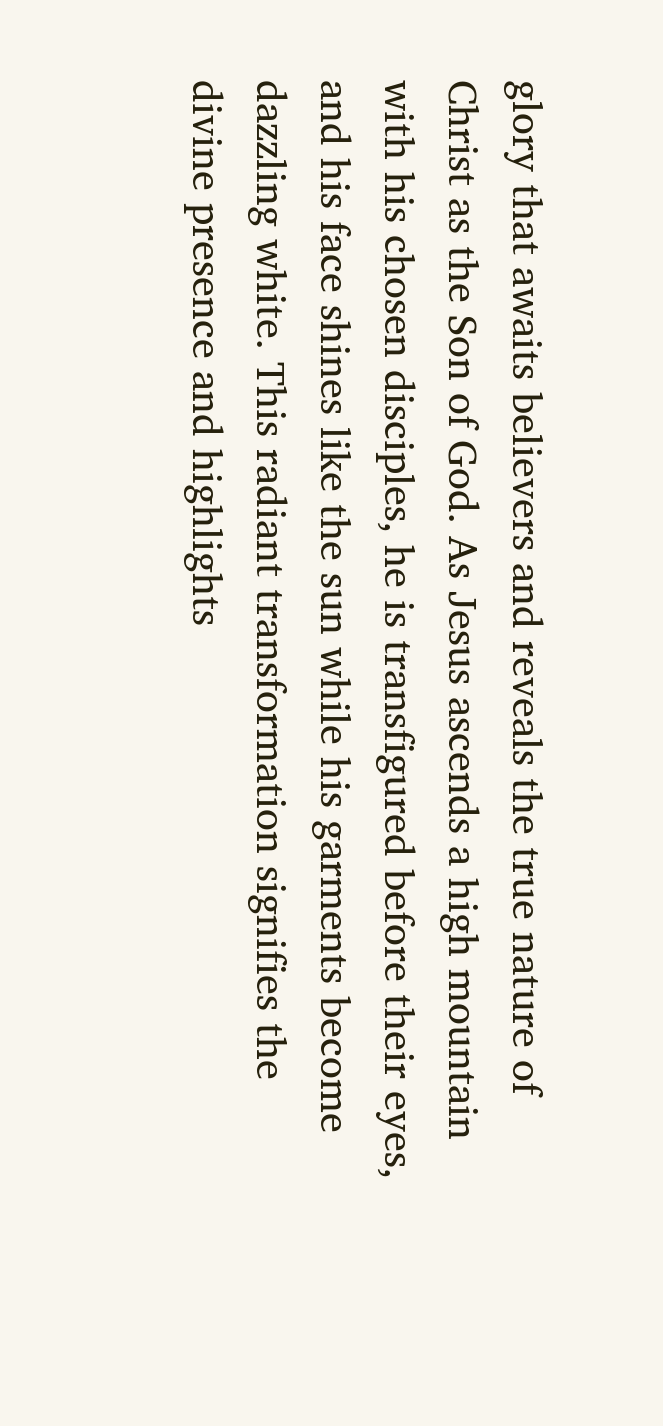glory that awaits believers and reveals the true nature of Christ as the Son of God. As Jesus ascends a high mountain with his chosen disciples, he is transfigured before their eyes, and his face shines like the sun while his garments become dazzling white. This radiant transformation signifies the divine presence and highlights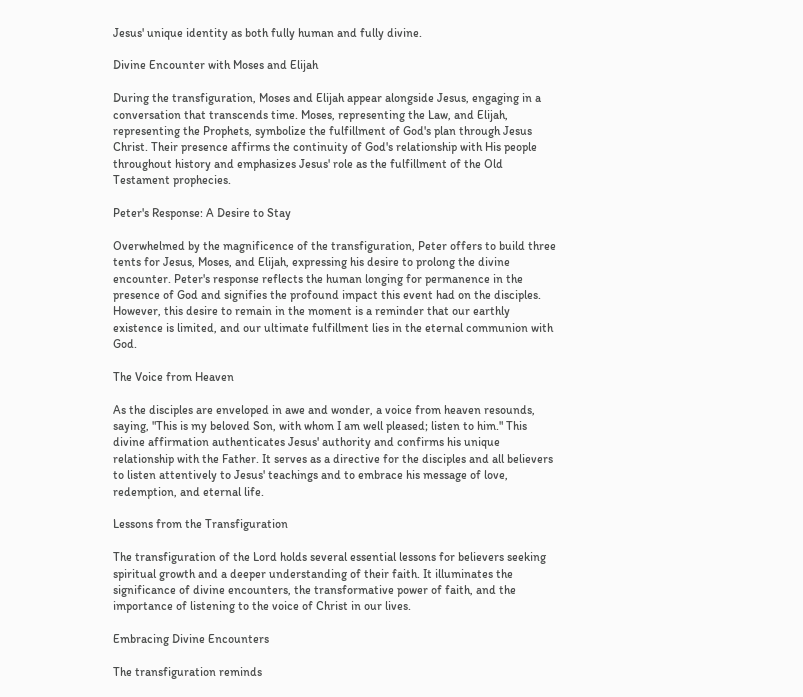Jesus' unique identity as both fully human and fully divine.

Divine Encounter with Moses and Elijah

During the transfiguration, Moses and Elijah appear alongside Jesus, engaging in a conversation that transcends time. Moses, representing the Law, and Elijah, representing the Prophets, symbolize the fulfillment of God's plan through Jesus Christ. Their presence affirms the continuity of God's relationship with His people throughout history and emphasizes Jesus' role as the fulfillment of the Old Testament prophecies.

Peter's Response: A Desire to Stay

Overwhelmed by the magnificence of the transfiguration, Peter offers to build three tents for Jesus, Moses, and Elijah, expressing his desire to prolong the divine encounter. Peter's response reflects the human longing for permanence in the presence of God and signifies the profound impact this event had on the disciples. However, this desire to remain in the moment is a reminder that our earthly existence is limited, and our ultimate fulfillment lies in the eternal communion with God.

The Voice from Heaven

As the disciples are enveloped in awe and wonder, a voice from heaven resounds, saying, "This is my beloved Son, with whom I am well pleased; listen to him." This divine affirmation authenticates Jesus' authority and confirms his unique relationship with the Father. It serves as a directive for the disciples and all believers to listen attentively to Jesus' teachings and to embrace his message of love, redemption, and eternal life.

Lessons from the Transfiguration

The transfiguration of the Lord holds several essential lessons for believers seeking spiritual growth and a deeper understanding of their faith. It illuminates the significance of divine encounters, the transformative power of faith, and the importance of listening to the voice of Christ in our lives.

Embracing Divine Encounters

The transfiguration reminds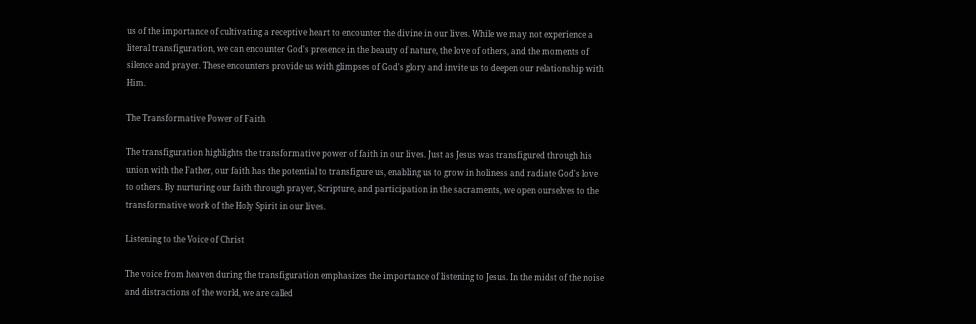us of the importance of cultivating a receptive heart to encounter the divine in our lives. While we may not experience a literal transfiguration, we can encounter God's presence in the beauty of nature, the love of others, and the moments of silence and prayer. These encounters provide us with glimpses of God's glory and invite us to deepen our relationship with Him.

The Transformative Power of Faith

The transfiguration highlights the transformative power of faith in our lives. Just as Jesus was transfigured through his union with the Father, our faith has the potential to transfigure us, enabling us to grow in holiness and radiate God's love to others. By nurturing our faith through prayer, Scripture, and participation in the sacraments, we open ourselves to the transformative work of the Holy Spirit in our lives.

Listening to the Voice of Christ

The voice from heaven during the transfiguration emphasizes the importance of listening to Jesus. In the midst of the noise and distractions of the world, we are called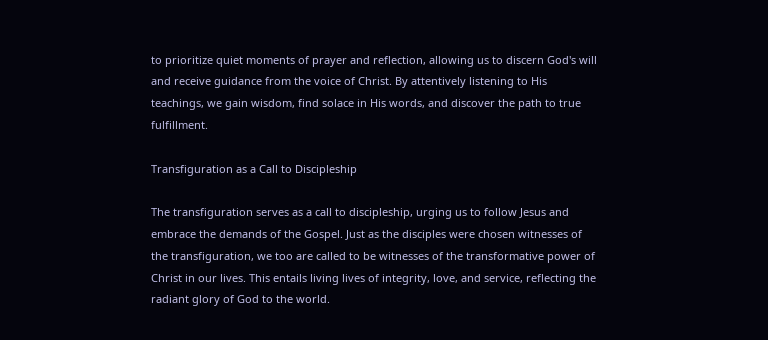to prioritize quiet moments of prayer and reflection, allowing us to discern God's will and receive guidance from the voice of Christ. By attentively listening to His teachings, we gain wisdom, find solace in His words, and discover the path to true fulfillment.

Transfiguration as a Call to Discipleship

The transfiguration serves as a call to discipleship, urging us to follow Jesus and embrace the demands of the Gospel. Just as the disciples were chosen witnesses of the transfiguration, we too are called to be witnesses of the transformative power of Christ in our lives. This entails living lives of integrity, love, and service, reflecting the radiant glory of God to the world.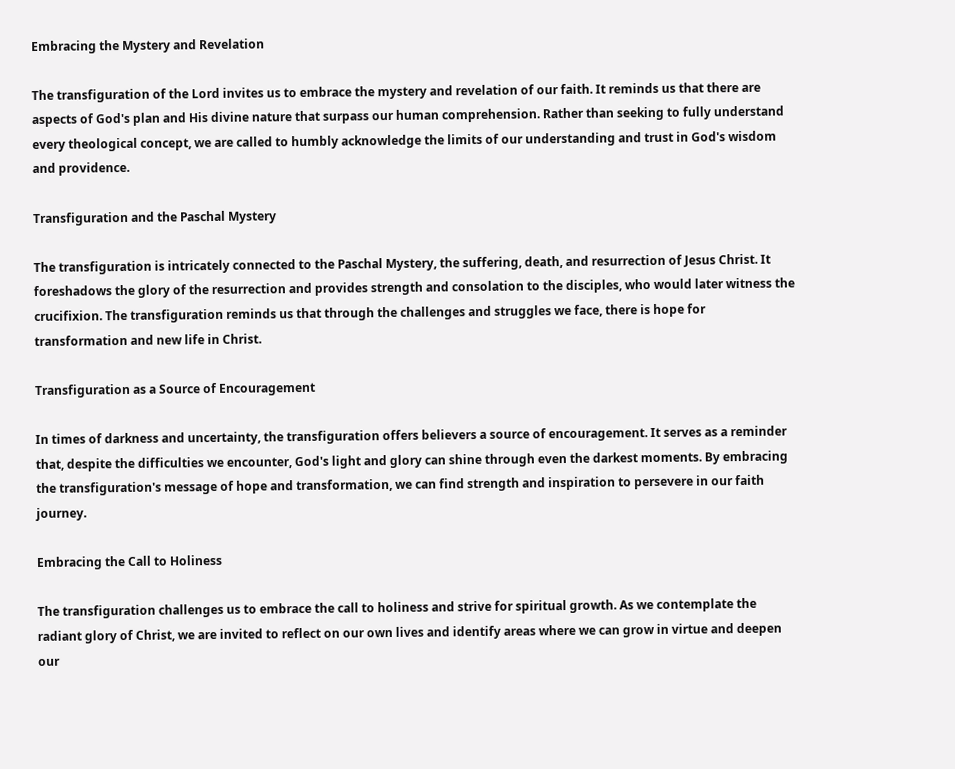Embracing the Mystery and Revelation

The transfiguration of the Lord invites us to embrace the mystery and revelation of our faith. It reminds us that there are aspects of God's plan and His divine nature that surpass our human comprehension. Rather than seeking to fully understand every theological concept, we are called to humbly acknowledge the limits of our understanding and trust in God's wisdom and providence.

Transfiguration and the Paschal Mystery

The transfiguration is intricately connected to the Paschal Mystery, the suffering, death, and resurrection of Jesus Christ. It foreshadows the glory of the resurrection and provides strength and consolation to the disciples, who would later witness the crucifixion. The transfiguration reminds us that through the challenges and struggles we face, there is hope for transformation and new life in Christ.

Transfiguration as a Source of Encouragement

In times of darkness and uncertainty, the transfiguration offers believers a source of encouragement. It serves as a reminder that, despite the difficulties we encounter, God's light and glory can shine through even the darkest moments. By embracing the transfiguration's message of hope and transformation, we can find strength and inspiration to persevere in our faith journey.

Embracing the Call to Holiness

The transfiguration challenges us to embrace the call to holiness and strive for spiritual growth. As we contemplate the radiant glory of Christ, we are invited to reflect on our own lives and identify areas where we can grow in virtue and deepen our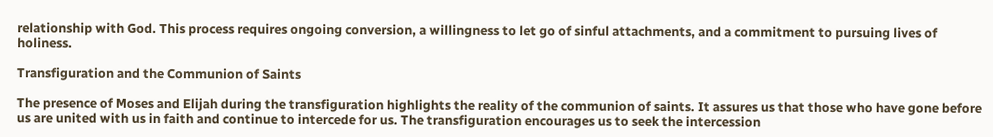relationship with God. This process requires ongoing conversion, a willingness to let go of sinful attachments, and a commitment to pursuing lives of holiness.

Transfiguration and the Communion of Saints

The presence of Moses and Elijah during the transfiguration highlights the reality of the communion of saints. It assures us that those who have gone before us are united with us in faith and continue to intercede for us. The transfiguration encourages us to seek the intercession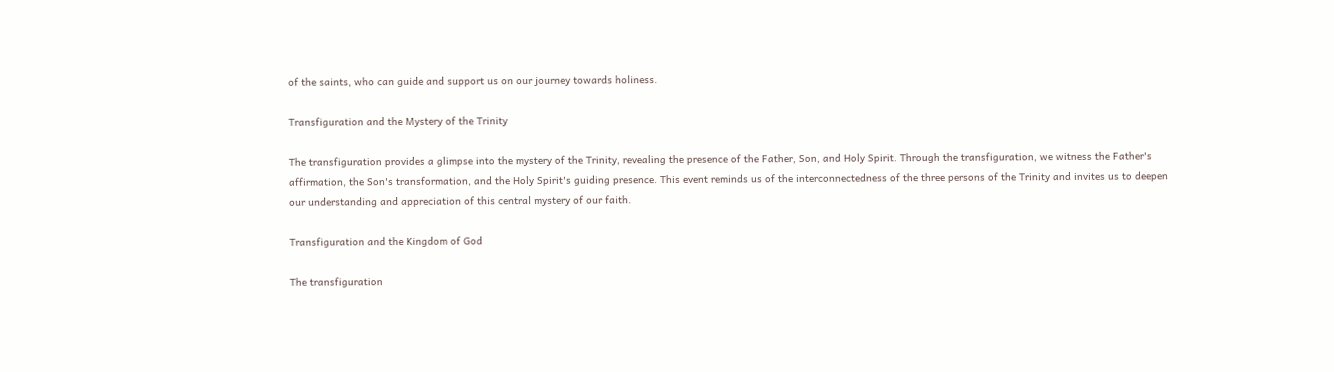of the saints, who can guide and support us on our journey towards holiness.

Transfiguration and the Mystery of the Trinity

The transfiguration provides a glimpse into the mystery of the Trinity, revealing the presence of the Father, Son, and Holy Spirit. Through the transfiguration, we witness the Father's affirmation, the Son's transformation, and the Holy Spirit's guiding presence. This event reminds us of the interconnectedness of the three persons of the Trinity and invites us to deepen our understanding and appreciation of this central mystery of our faith.

Transfiguration and the Kingdom of God

The transfiguration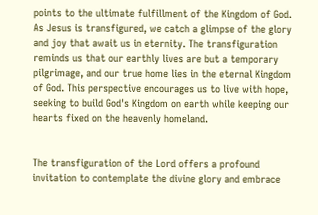points to the ultimate fulfillment of the Kingdom of God. As Jesus is transfigured, we catch a glimpse of the glory and joy that await us in eternity. The transfiguration reminds us that our earthly lives are but a temporary pilgrimage, and our true home lies in the eternal Kingdom of God. This perspective encourages us to live with hope, seeking to build God's Kingdom on earth while keeping our hearts fixed on the heavenly homeland.


The transfiguration of the Lord offers a profound invitation to contemplate the divine glory and embrace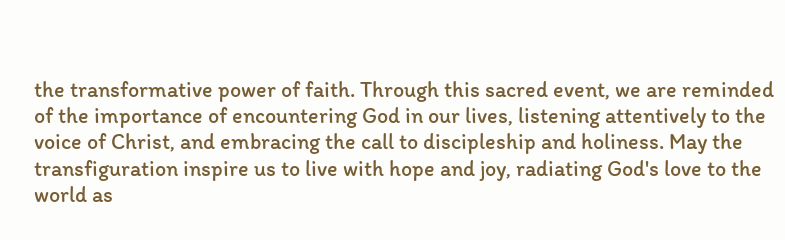the transformative power of faith. Through this sacred event, we are reminded of the importance of encountering God in our lives, listening attentively to the voice of Christ, and embracing the call to discipleship and holiness. May the transfiguration inspire us to live with hope and joy, radiating God's love to the world as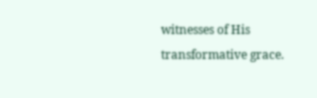witnesses of His transformative grace.